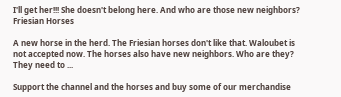I'll get her!!! She doesn't belong here. And who are those new neighbors? Friesian Horses

A new horse in the herd. The Friesian horses don't like that. Waloubet is not accepted now. The horses also have new neighbors. Who are they? They need to ...

Support the channel and the horses and buy some of our merchandise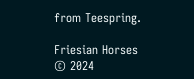from Teespring.

Friesian Horses © 2024